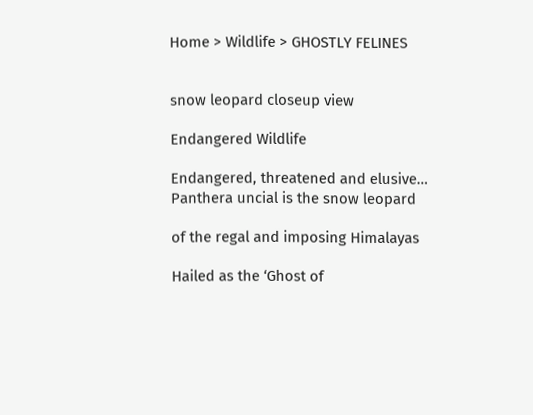Home > Wildlife > GHOSTLY FELINES


snow leopard closeup view

Endangered Wildlife

Endangered, threatened and elusive…
Panthera uncial is the snow leopard

of the regal and imposing Himalayas

Hailed as the ‘Ghost of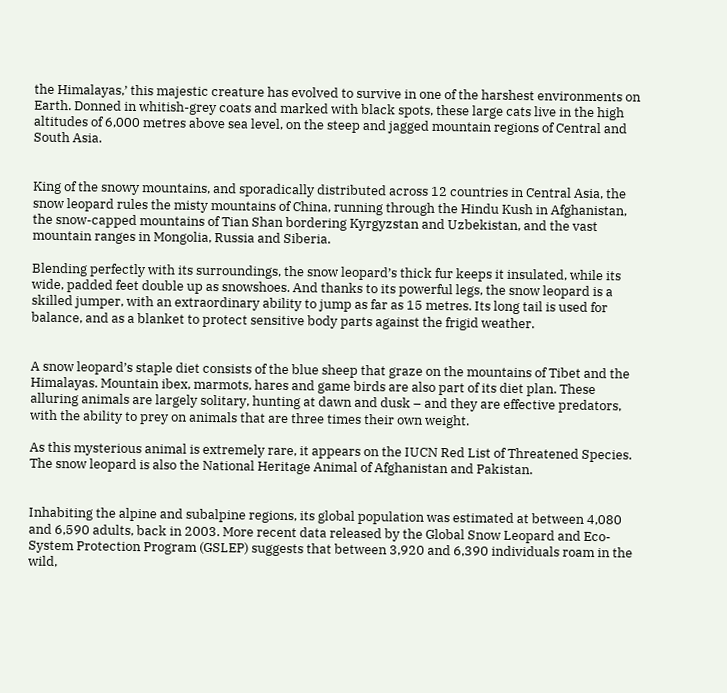the Himalayas,’ this majestic creature has evolved to survive in one of the harshest environments on Earth. Donned in whitish-grey coats and marked with black spots, these large cats live in the high altitudes of 6,000 metres above sea level, on the steep and jagged mountain regions of Central and South Asia.


King of the snowy mountains, and sporadically distributed across 12 countries in Central Asia, the snow leopard rules the misty mountains of China, running through the Hindu Kush in Afghanistan, the snow-capped mountains of Tian Shan bordering Kyrgyzstan and Uzbekistan, and the vast mountain ranges in Mongolia, Russia and Siberia.

Blending perfectly with its surroundings, the snow leopard’s thick fur keeps it insulated, while its wide, padded feet double up as snowshoes. And thanks to its powerful legs, the snow leopard is a skilled jumper, with an extraordinary ability to jump as far as 15 metres. Its long tail is used for balance, and as a blanket to protect sensitive body parts against the frigid weather.


A snow leopard’s staple diet consists of the blue sheep that graze on the mountains of Tibet and the Himalayas. Mountain ibex, marmots, hares and game birds are also part of its diet plan. These alluring animals are largely solitary, hunting at dawn and dusk – and they are effective predators, with the ability to prey on animals that are three times their own weight.

As this mysterious animal is extremely rare, it appears on the IUCN Red List of Threatened Species. The snow leopard is also the National Heritage Animal of Afghanistan and Pakistan.


Inhabiting the alpine and subalpine regions, its global population was estimated at between 4,080 and 6,590 adults, back in 2003. More recent data released by the Global Snow Leopard and Eco-System Protection Program (GSLEP) suggests that between 3,920 and 6,390 individuals roam in the wild,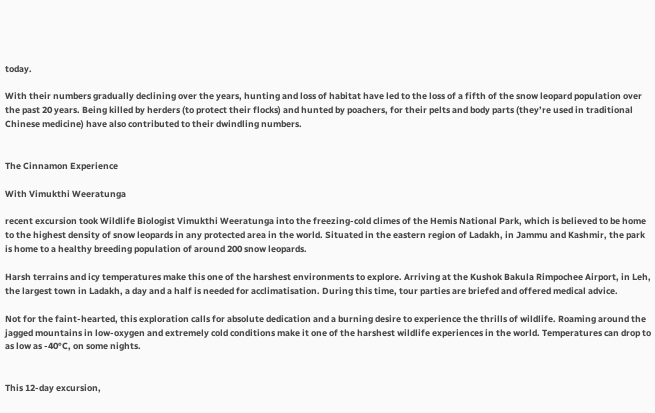today.

With their numbers gradually declining over the years, hunting and loss of habitat have led to the loss of a fifth of the snow leopard population over the past 20 years. Being killed by herders (to protect their flocks) and hunted by poachers, for their pelts and body parts (they’re used in traditional Chinese medicine) have also contributed to their dwindling numbers.


The Cinnamon Experience

With Vimukthi Weeratunga

recent excursion took Wildlife Biologist Vimukthi Weeratunga into the freezing-cold climes of the Hemis National Park, which is believed to be home to the highest density of snow leopards in any protected area in the world. Situated in the eastern region of Ladakh, in Jammu and Kashmir, the park is home to a healthy breeding population of around 200 snow leopards.

Harsh terrains and icy temperatures make this one of the harshest environments to explore. Arriving at the Kushok Bakula Rimpochee Airport, in Leh, the largest town in Ladakh, a day and a half is needed for acclimatisation. During this time, tour parties are briefed and offered medical advice.

Not for the faint-hearted, this exploration calls for absolute dedication and a burning desire to experience the thrills of wildlife. Roaming around the jagged mountains in low-oxygen and extremely cold conditions make it one of the harshest wildlife experiences in the world. Temperatures can drop to as low as -40°C, on some nights.


This 12-day excursion,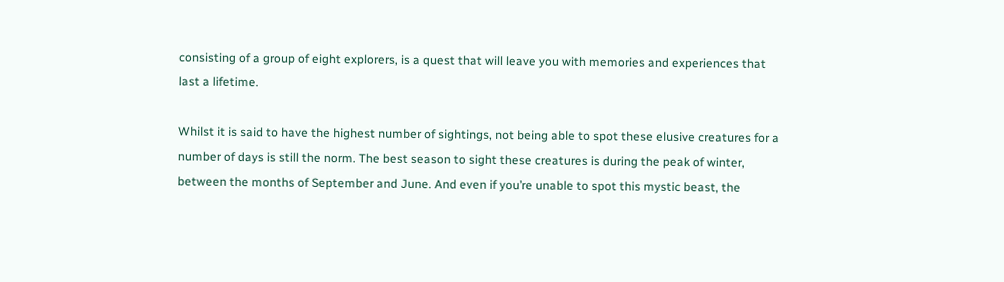consisting of a group of eight explorers, is a quest that will leave you with memories and experiences that last a lifetime.

Whilst it is said to have the highest number of sightings, not being able to spot these elusive creatures for a number of days is still the norm. The best season to sight these creatures is during the peak of winter, between the months of September and June. And even if you’re unable to spot this mystic beast, the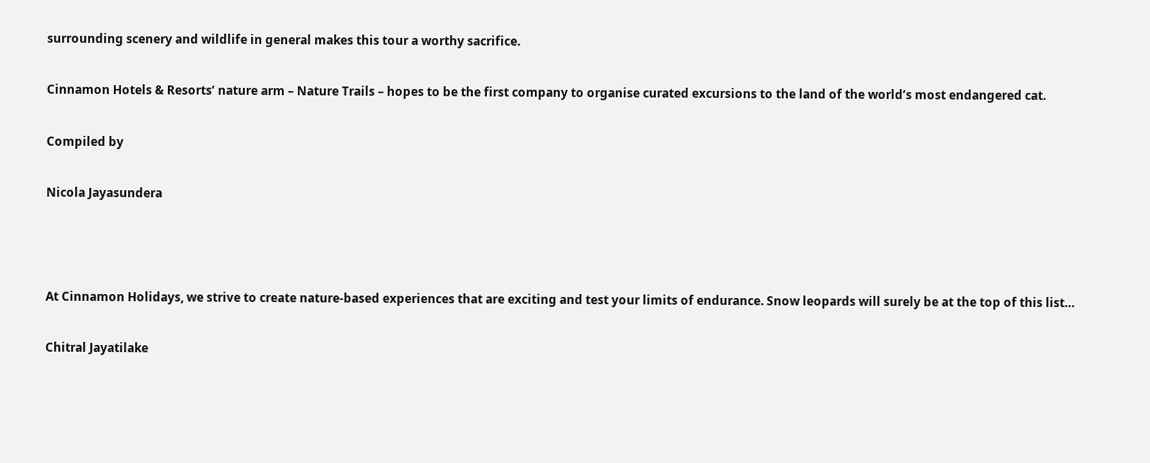surrounding scenery and wildlife in general makes this tour a worthy sacrifice.

Cinnamon Hotels & Resorts’ nature arm – Nature Trails – hopes to be the first company to organise curated excursions to the land of the world’s most endangered cat.

Compiled by

Nicola Jayasundera



At Cinnamon Holidays, we strive to create nature-based experiences that are exciting and test your limits of endurance. Snow leopards will surely be at the top of this list…

Chitral Jayatilake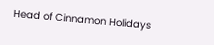Head of Cinnamon Holidays